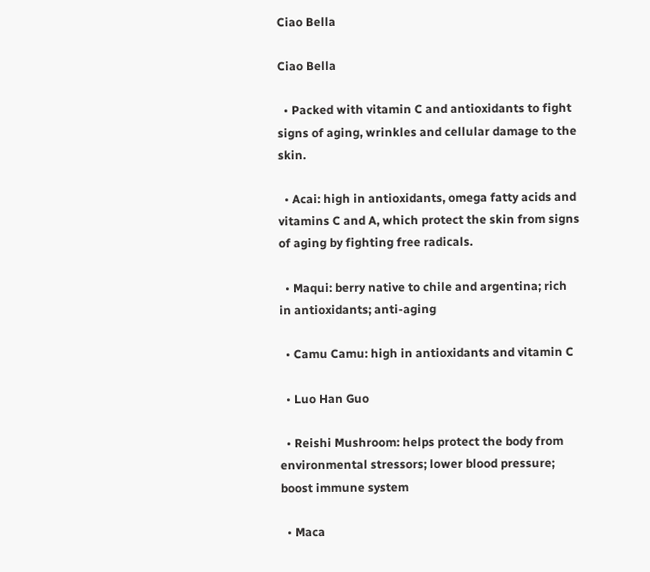Ciao Bella

Ciao Bella

  • Packed with vitamin C and antioxidants to fight signs of aging, wrinkles and cellular damage to the skin.

  • Acai: high in antioxidants, omega fatty acids and vitamins C and A, which protect the skin from signs of aging by fighting free radicals.

  • Maqui: berry native to chile and argentina; rich in antioxidants; anti-aging

  • Camu Camu: high in antioxidants and vitamin C

  • Luo Han Guo

  • Reishi Mushroom: helps protect the body from environmental stressors; lower blood pressure; boost immune system

  • Maca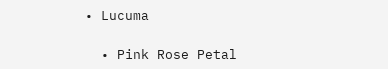• Lucuma

  • Pink Rose Petal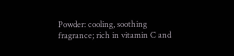Powder: cooling, soothing fragrance; rich in vitamin C and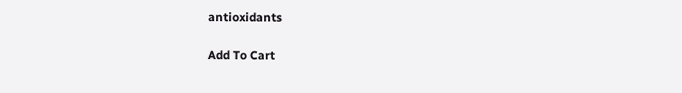antioxidants

Add To Cart